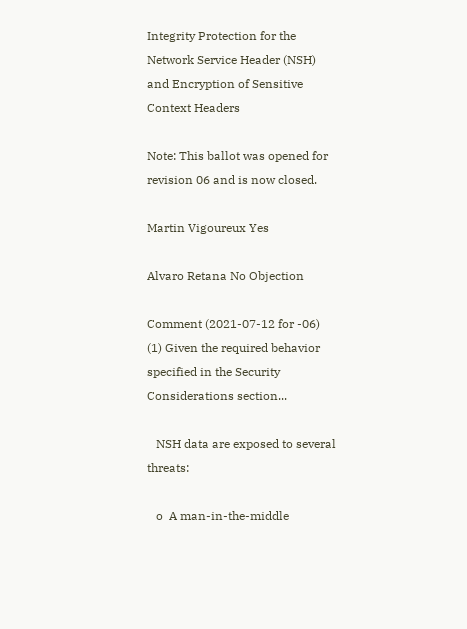Integrity Protection for the Network Service Header (NSH) and Encryption of Sensitive Context Headers

Note: This ballot was opened for revision 06 and is now closed.

Martin Vigoureux Yes

Alvaro Retana No Objection

Comment (2021-07-12 for -06)
(1) Given the required behavior specified in the Security Considerations section...

   NSH data are exposed to several threats:

   o  A man-in-the-middle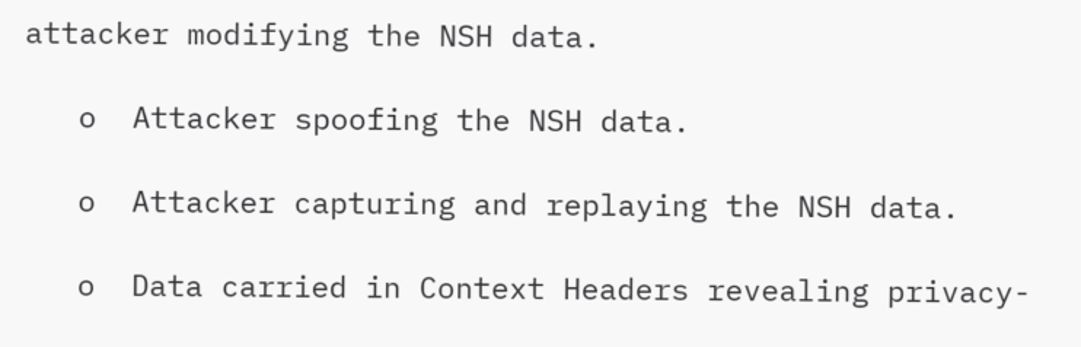attacker modifying the NSH data.

   o  Attacker spoofing the NSH data.

   o  Attacker capturing and replaying the NSH data.

   o  Data carried in Context Headers revealing privacy-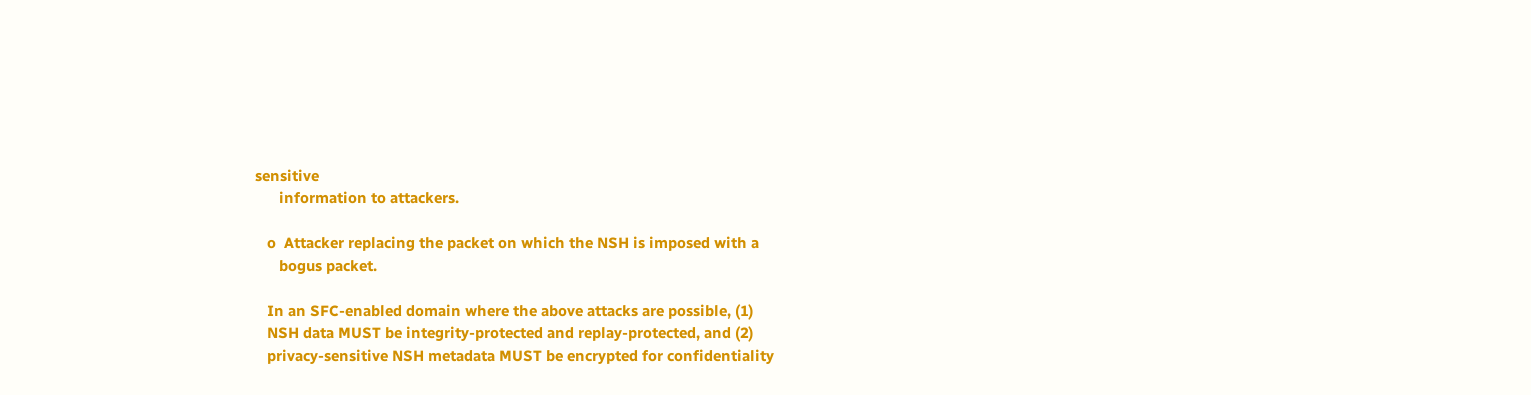sensitive
      information to attackers.

   o  Attacker replacing the packet on which the NSH is imposed with a
      bogus packet.

   In an SFC-enabled domain where the above attacks are possible, (1)
   NSH data MUST be integrity-protected and replay-protected, and (2)
   privacy-sensitive NSH metadata MUST be encrypted for confidentiality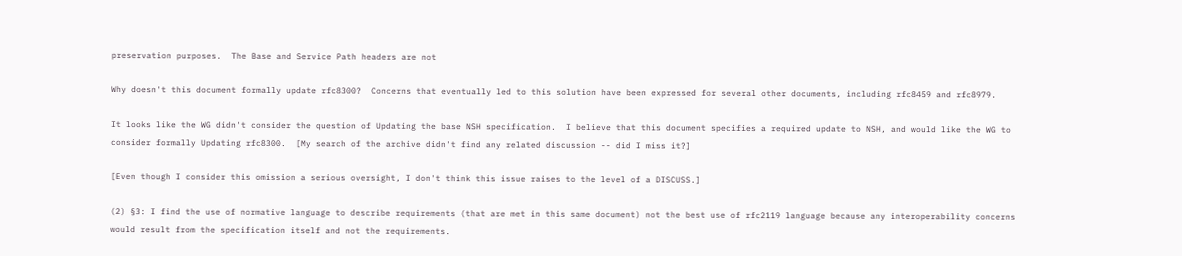preservation purposes.  The Base and Service Path headers are not

Why doesn't this document formally update rfc8300?  Concerns that eventually led to this solution have been expressed for several other documents, including rfc8459 and rfc8979.

It looks like the WG didn't consider the question of Updating the base NSH specification.  I believe that this document specifies a required update to NSH, and would like the WG to consider formally Updating rfc8300.  [My search of the archive didn't find any related discussion -- did I miss it?]

[Even though I consider this omission a serious oversight, I don't think this issue raises to the level of a DISCUSS.]

(2) §3: I find the use of normative language to describe requirements (that are met in this same document) not the best use of rfc2119 language because any interoperability concerns would result from the specification itself and not the requirements.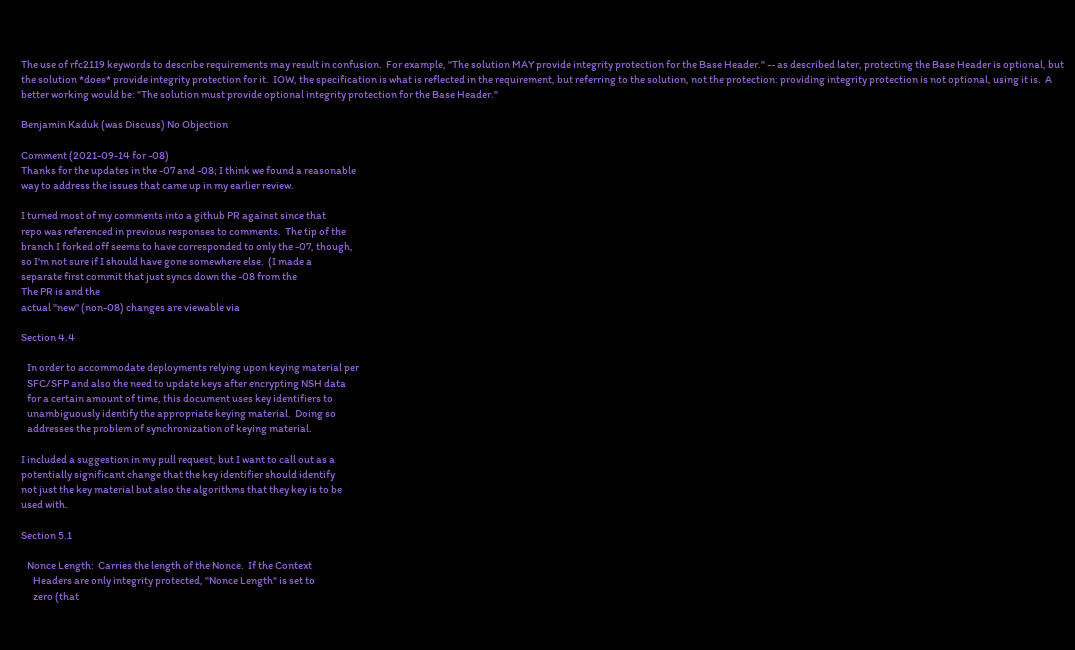The use of rfc2119 keywords to describe requirements may result in confusion.  For example, "The solution MAY provide integrity protection for the Base Header." -- as described later, protecting the Base Header is optional, but the solution *does* provide integrity protection for it.  IOW, the specification is what is reflected in the requirement, but referring to the solution, not the protection: providing integrity protection is not optional, using it is.  A better working would be: "The solution must provide optional integrity protection for the Base Header."

Benjamin Kaduk (was Discuss) No Objection

Comment (2021-09-14 for -08)
Thanks for the updates in the -07 and -08; I think we found a reasonable
way to address the issues that came up in my earlier review.

I turned most of my comments into a github PR against since that
repo was referenced in previous responses to comments.  The tip of the
branch I forked off seems to have corresponded to only the -07, though,
so I'm not sure if I should have gone somewhere else.  (I made a
separate first commit that just syncs down the -08 from the
The PR is and the
actual "new" (non-08) changes are viewable via

Section 4.4

   In order to accommodate deployments relying upon keying material per
   SFC/SFP and also the need to update keys after encrypting NSH data
   for a certain amount of time, this document uses key identifiers to
   unambiguously identify the appropriate keying material.  Doing so
   addresses the problem of synchronization of keying material.

I included a suggestion in my pull request, but I want to call out as a
potentially significant change that the key identifier should identify
not just the key material but also the algorithms that they key is to be
used with.

Section 5.1

   Nonce Length:  Carries the length of the Nonce.  If the Context
      Headers are only integrity protected, "Nonce Length" is set to
      zero (that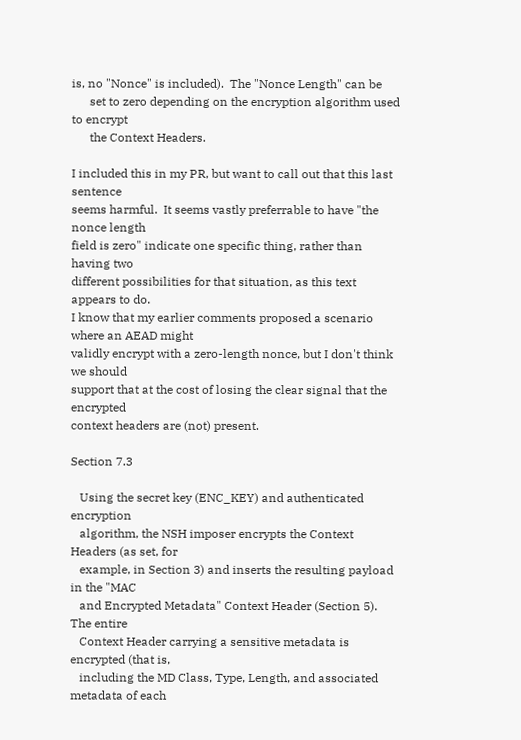is, no "Nonce" is included).  The "Nonce Length" can be
      set to zero depending on the encryption algorithm used to encrypt
      the Context Headers.

I included this in my PR, but want to call out that this last sentence
seems harmful.  It seems vastly preferrable to have "the nonce length
field is zero" indicate one specific thing, rather than having two
different possibilities for that situation, as this text appears to do.
I know that my earlier comments proposed a scenario where an AEAD might
validly encrypt with a zero-length nonce, but I don't think we should
support that at the cost of losing the clear signal that the encrypted
context headers are (not) present.

Section 7.3

   Using the secret key (ENC_KEY) and authenticated encryption
   algorithm, the NSH imposer encrypts the Context Headers (as set, for
   example, in Section 3) and inserts the resulting payload in the "MAC
   and Encrypted Metadata" Context Header (Section 5).  The entire
   Context Header carrying a sensitive metadata is encrypted (that is,
   including the MD Class, Type, Length, and associated metadata of each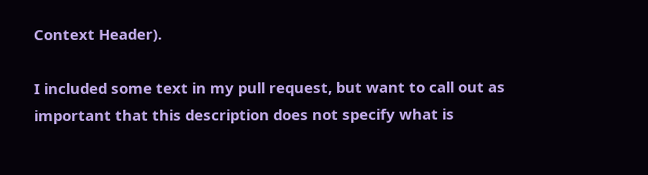Context Header).

I included some text in my pull request, but want to call out as
important that this description does not specify what is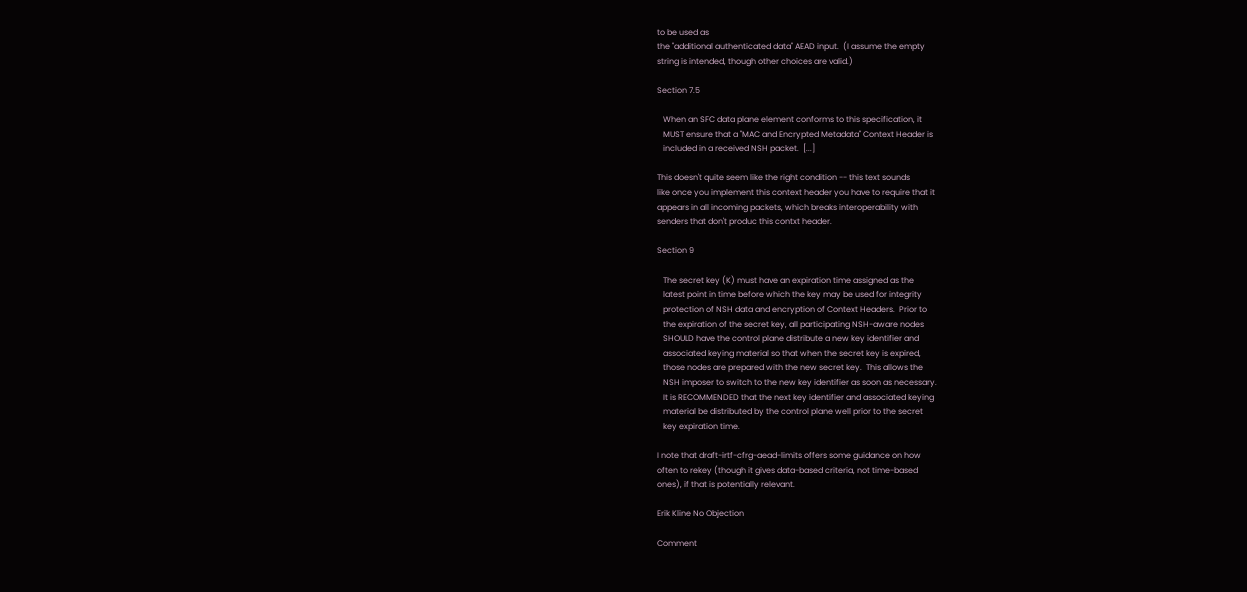to be used as
the "additional authenticated data" AEAD input.  (I assume the empty
string is intended, though other choices are valid.)

Section 7.5

   When an SFC data plane element conforms to this specification, it
   MUST ensure that a "MAC and Encrypted Metadata" Context Header is
   included in a received NSH packet.  [...]

This doesn't quite seem like the right condition -- this text sounds
like once you implement this context header you have to require that it
appears in all incoming packets, which breaks interoperability with
senders that don't produc this contxt header.

Section 9

   The secret key (K) must have an expiration time assigned as the
   latest point in time before which the key may be used for integrity
   protection of NSH data and encryption of Context Headers.  Prior to
   the expiration of the secret key, all participating NSH-aware nodes
   SHOULD have the control plane distribute a new key identifier and
   associated keying material so that when the secret key is expired,
   those nodes are prepared with the new secret key.  This allows the
   NSH imposer to switch to the new key identifier as soon as necessary.
   It is RECOMMENDED that the next key identifier and associated keying
   material be distributed by the control plane well prior to the secret
   key expiration time.

I note that draft-irtf-cfrg-aead-limits offers some guidance on how
often to rekey (though it gives data-based criteria, not time-based
ones), if that is potentially relevant.

Erik Kline No Objection

Comment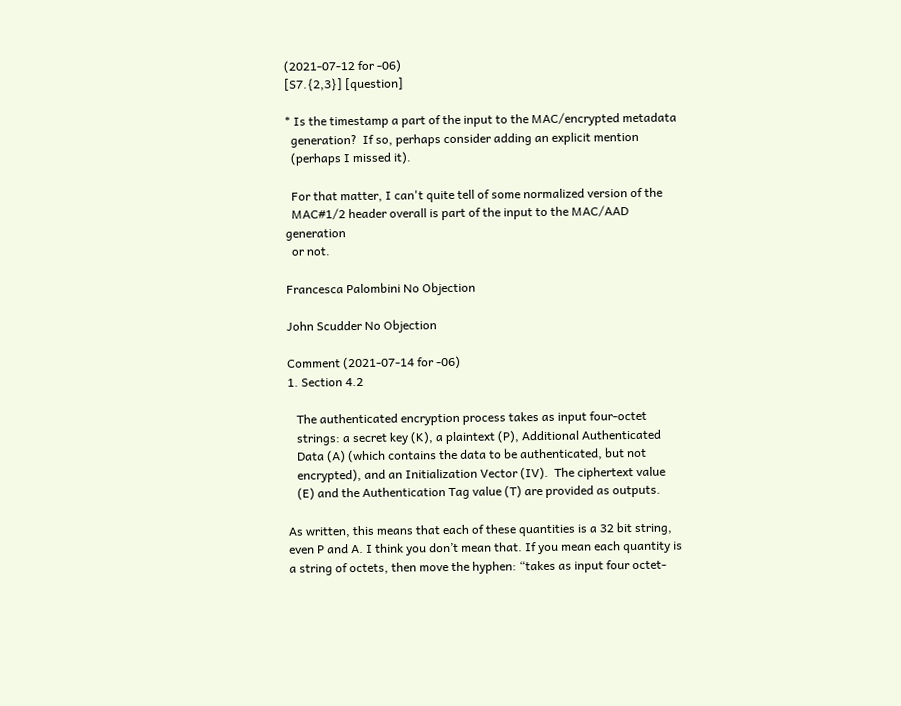(2021-07-12 for -06)
[S7.{2,3}] [question]

* Is the timestamp a part of the input to the MAC/encrypted metadata
  generation?  If so, perhaps consider adding an explicit mention
  (perhaps I missed it).

  For that matter, I can't quite tell of some normalized version of the
  MAC#1/2 header overall is part of the input to the MAC/AAD generation
  or not.

Francesca Palombini No Objection

John Scudder No Objection

Comment (2021-07-14 for -06)
1. Section 4.2

   The authenticated encryption process takes as input four-octet
   strings: a secret key (K), a plaintext (P), Additional Authenticated
   Data (A) (which contains the data to be authenticated, but not
   encrypted), and an Initialization Vector (IV).  The ciphertext value
   (E) and the Authentication Tag value (T) are provided as outputs.

As written, this means that each of these quantities is a 32 bit string, even P and A. I think you don’t mean that. If you mean each quantity is a string of octets, then move the hyphen: “takes as input four octet-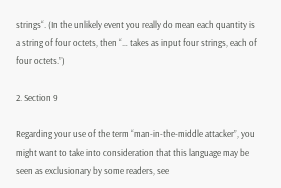strings“. (In the unlikely event you really do mean each quantity is a string of four octets, then “… takes as input four strings, each of four octets.”)

2. Section 9

Regarding your use of the term “man-in-the-middle attacker”, you might want to take into consideration that this language may be seen as exclusionary by some readers, see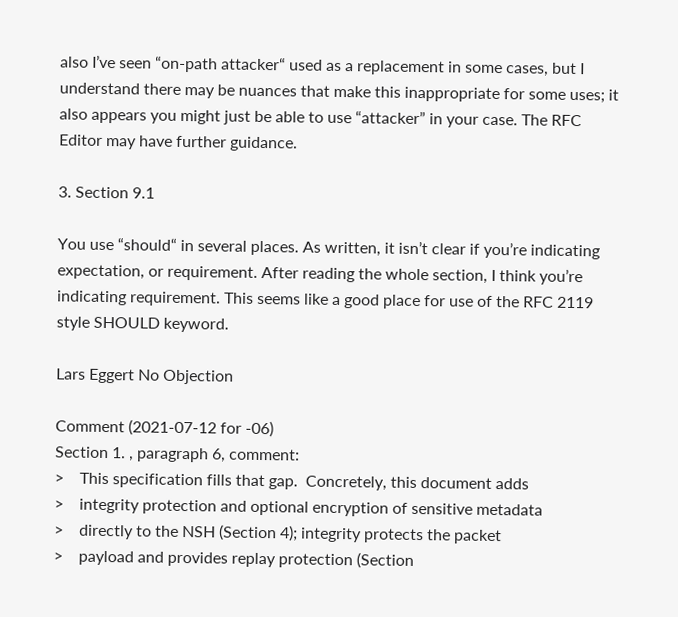also I’ve seen “on-path attacker“ used as a replacement in some cases, but I understand there may be nuances that make this inappropriate for some uses; it also appears you might just be able to use “attacker” in your case. The RFC Editor may have further guidance.

3. Section 9.1

You use “should“ in several places. As written, it isn’t clear if you’re indicating expectation, or requirement. After reading the whole section, I think you’re indicating requirement. This seems like a good place for use of the RFC 2119 style SHOULD keyword.

Lars Eggert No Objection

Comment (2021-07-12 for -06)
Section 1. , paragraph 6, comment:
>    This specification fills that gap.  Concretely, this document adds
>    integrity protection and optional encryption of sensitive metadata
>    directly to the NSH (Section 4); integrity protects the packet
>    payload and provides replay protection (Section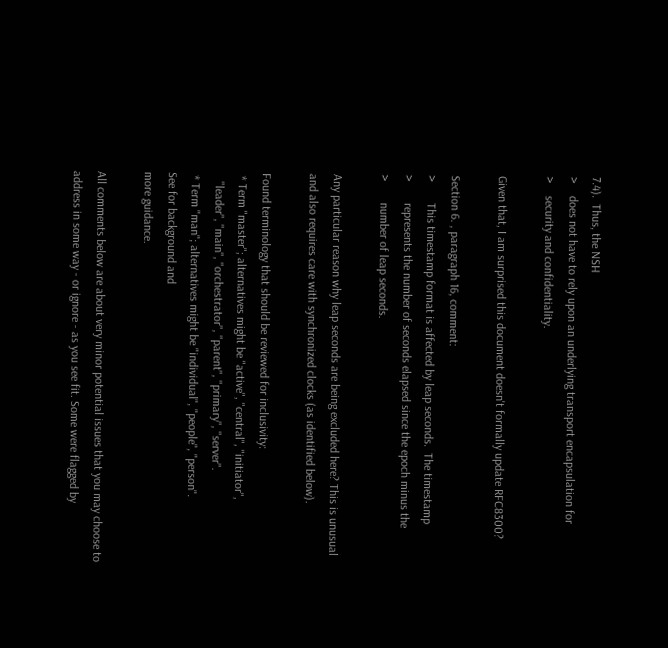7.4).  Thus, the NSH
>    does not have to rely upon an underlying transport encapsulation for
>    security and confidentiality.

Given that, I am surprised this document doesn't formally update RFC8300?

Section 6. , paragraph 16, comment:
>       This timestamp format is affected by leap seconds.  The timestamp
>       represents the number of seconds elapsed since the epoch minus the
>       number of leap seconds.

Any particular reason why leap seconds are being excluded here? This is unusual
and also requires care with synchronized clocks (as identified below).

Found terminology that should be reviewed for inclusivity:
 * Term "master"; alternatives might be "active", "central", "initiator",
   "leader", "main", "orchestrator", "parent", "primary", "server".
 * Term "man"; alternatives might be "individual", "people", "person".
See for background and
more guidance.

All comments below are about very minor potential issues that you may choose to
address in some way - or ignore - as you see fit. Some were flagged by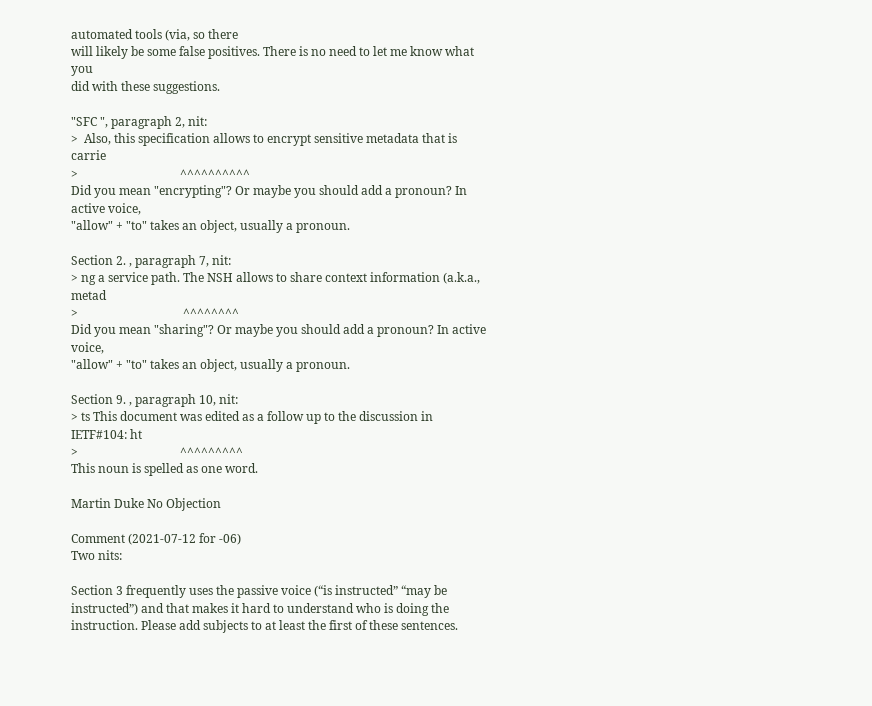automated tools (via, so there
will likely be some false positives. There is no need to let me know what you
did with these suggestions.

"SFC ", paragraph 2, nit:
>  Also, this specification allows to encrypt sensitive metadata that is carrie
>                                  ^^^^^^^^^^
Did you mean "encrypting"? Or maybe you should add a pronoun? In active voice,
"allow" + "to" takes an object, usually a pronoun.

Section 2. , paragraph 7, nit:
> ng a service path. The NSH allows to share context information (a.k.a., metad
>                                   ^^^^^^^^
Did you mean "sharing"? Or maybe you should add a pronoun? In active voice,
"allow" + "to" takes an object, usually a pronoun.

Section 9. , paragraph 10, nit:
> ts This document was edited as a follow up to the discussion in IETF#104: ht
>                                  ^^^^^^^^^
This noun is spelled as one word.

Martin Duke No Objection

Comment (2021-07-12 for -06)
Two nits:

Section 3 frequently uses the passive voice (“is instructed” “may be instructed”) and that makes it hard to understand who is doing the instruction. Please add subjects to at least the first of these sentences.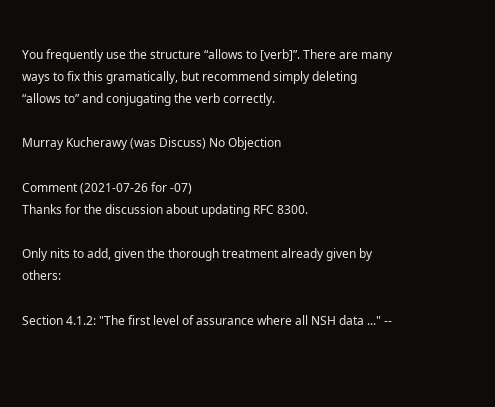You frequently use the structure “allows to [verb]”. There are many ways to fix this gramatically, but recommend simply deleting “allows to” and conjugating the verb correctly.

Murray Kucherawy (was Discuss) No Objection

Comment (2021-07-26 for -07)
Thanks for the discussion about updating RFC 8300.

Only nits to add, given the thorough treatment already given by others:

Section 4.1.2: "The first level of assurance where all NSH data ..." --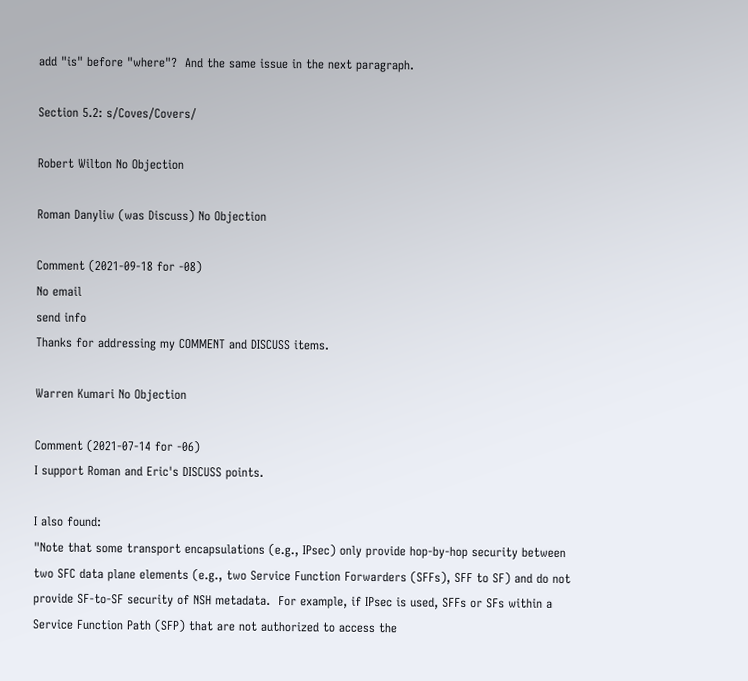add "is" before "where"?  And the same issue in the next paragraph.

Section 5.2: s/Coves/Covers/

Robert Wilton No Objection

Roman Danyliw (was Discuss) No Objection

Comment (2021-09-18 for -08)
No email
send info
Thanks for addressing my COMMENT and DISCUSS items.

Warren Kumari No Objection

Comment (2021-07-14 for -06)
I support Roman and Eric's DISCUSS points.

I also found:
"Note that some transport encapsulations (e.g., IPsec) only provide hop-by-hop security between two SFC data plane elements (e.g., two Service Function Forwarders (SFFs), SFF to SF) and do not provide SF-to-SF security of NSH metadata.  For example, if IPsec is used, SFFs or SFs within a Service Function Path (SFP) that are not authorized to access the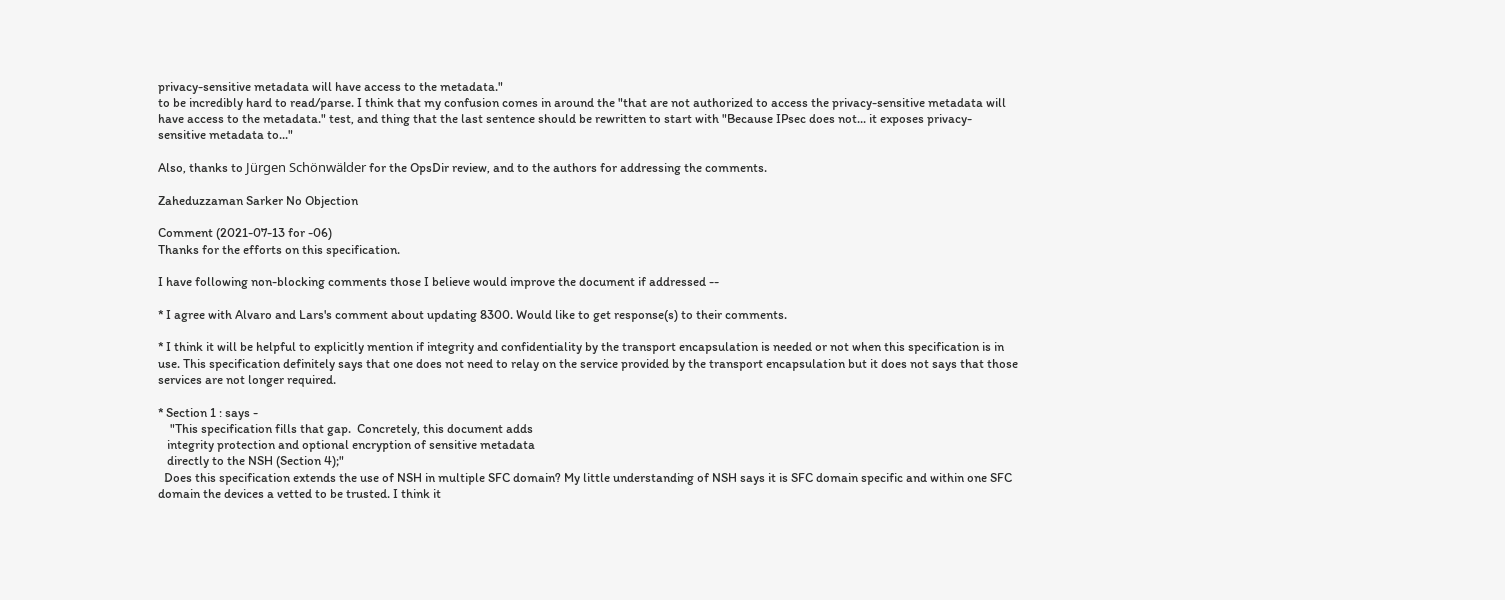privacy-sensitive metadata will have access to the metadata."
to be incredibly hard to read/parse. I think that my confusion comes in around the "that are not authorized to access the privacy-sensitive metadata will have access to the metadata." test, and thing that the last sentence should be rewritten to start with "Because IPsec does not... it exposes privacy-sensitive metadata to..."

Also, thanks to Jürgen Schönwälder for the OpsDir review, and to the authors for addressing the comments.

Zaheduzzaman Sarker No Objection

Comment (2021-07-13 for -06)
Thanks for the efforts on this specification.

I have following non-blocking comments those I believe would improve the document if addressed --

* I agree with Alvaro and Lars's comment about updating 8300. Would like to get response(s) to their comments.

* I think it will be helpful to explicitly mention if integrity and confidentiality by the transport encapsulation is needed or not when this specification is in use. This specification definitely says that one does not need to relay on the service provided by the transport encapsulation but it does not says that those services are not longer required.

* Section 1 : says -
    "This specification fills that gap.  Concretely, this document adds
   integrity protection and optional encryption of sensitive metadata
   directly to the NSH (Section 4);"
  Does this specification extends the use of NSH in multiple SFC domain? My little understanding of NSH says it is SFC domain specific and within one SFC domain the devices a vetted to be trusted. I think it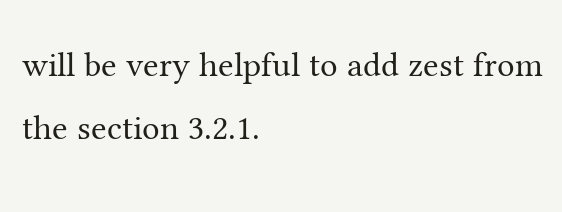will be very helpful to add zest from the section 3.2.1.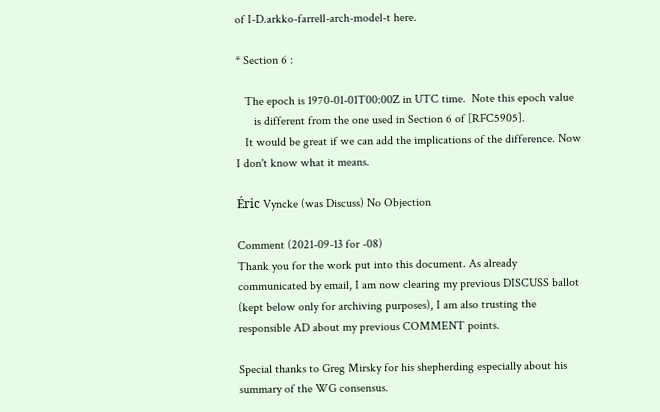of I-D.arkko-farrell-arch-model-t here.

* Section 6 :

   The epoch is 1970-01-01T00:00Z in UTC time.  Note this epoch value
      is different from the one used in Section 6 of [RFC5905].
   It would be great if we can add the implications of the difference. Now I don't know what it means.

Éric Vyncke (was Discuss) No Objection

Comment (2021-09-13 for -08)
Thank you for the work put into this document. As already communicated by email, I am now clearing my previous DISCUSS ballot (kept below only for archiving purposes), I am also trusting the responsible AD about my previous COMMENT points.

Special thanks to Greg Mirsky for his shepherding especially about his summary of the WG consensus.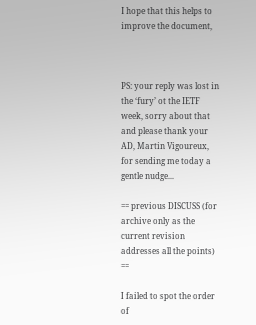I hope that this helps to improve the document,



PS: your reply was lost in the ‘fury’ ot the IETF week, sorry about that and please thank your AD, Martin Vigoureux, for sending me today a gentle nudge...

== previous DISCUSS (for archive only as the current revision addresses all the points) ==

I failed to spot the order of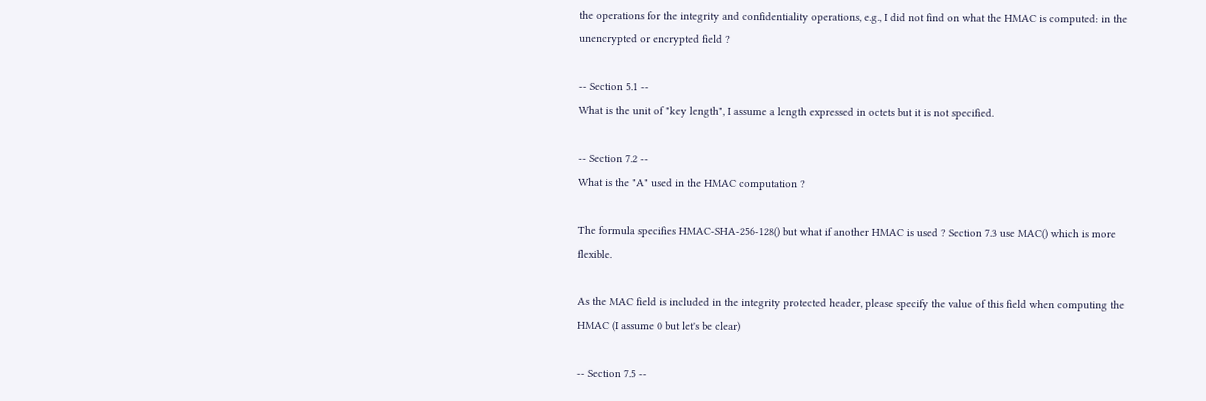the operations for the integrity and confidentiality operations, e.g., I did not find on what the HMAC is computed: in the unencrypted or encrypted field ?

-- Section 5.1 --
What is the unit of "key length", I assume a length expressed in octets but it is not specified.

-- Section 7.2 --
What is the "A" used in the HMAC computation ?

The formula specifies HMAC-SHA-256-128() but what if another HMAC is used ? Section 7.3 use MAC() which is more flexible.

As the MAC field is included in the integrity protected header, please specify the value of this field when computing the HMAC (I assume 0 but let's be clear)

-- Section 7.5 --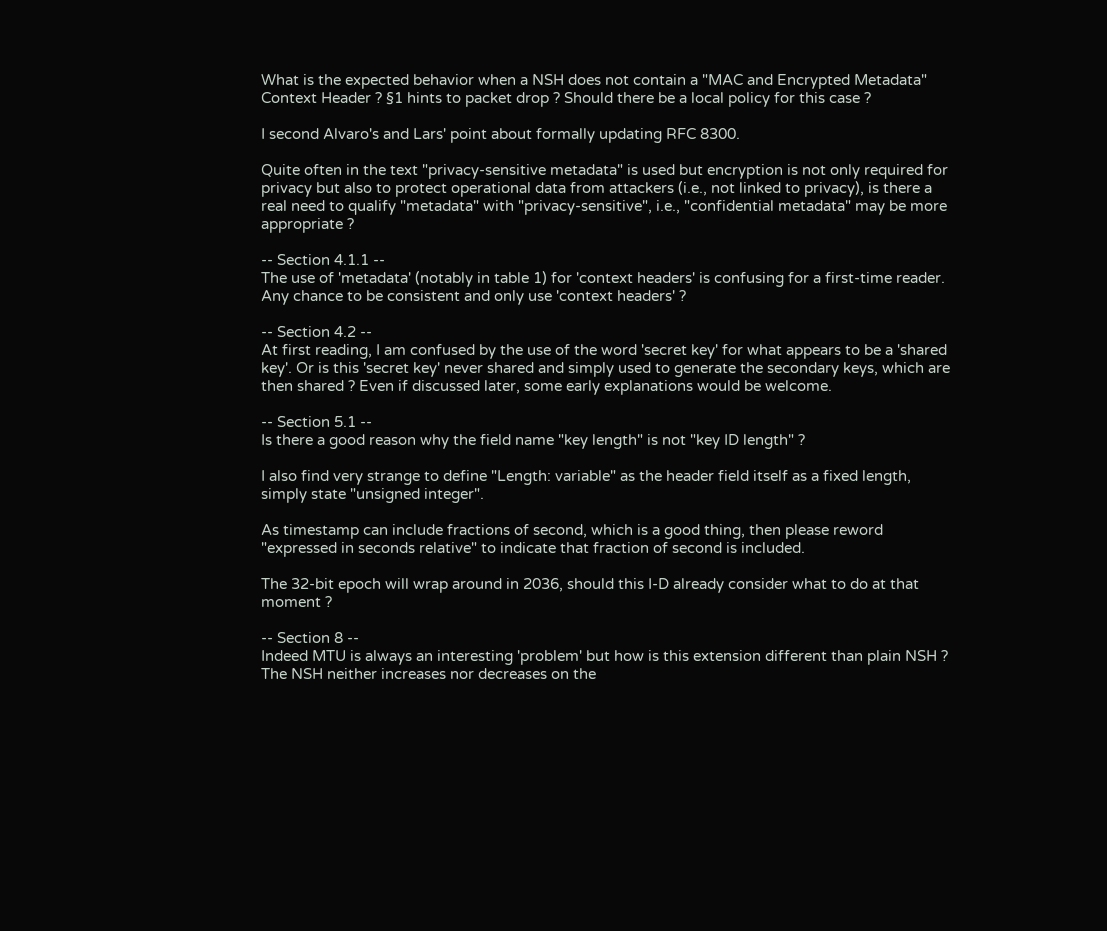What is the expected behavior when a NSH does not contain a "MAC and Encrypted Metadata" Context Header ? §1 hints to packet drop ? Should there be a local policy for this case ?

I second Alvaro's and Lars' point about formally updating RFC 8300.

Quite often in the text "privacy-sensitive metadata" is used but encryption is not only required for privacy but also to protect operational data from attackers (i.e., not linked to privacy), is there a real need to qualify "metadata" with "privacy-sensitive", i.e., "confidential metadata" may be more appropriate ?

-- Section 4.1.1 --
The use of 'metadata' (notably in table 1) for 'context headers' is confusing for a first-time reader. Any chance to be consistent and only use 'context headers' ?

-- Section 4.2 --
At first reading, I am confused by the use of the word 'secret key' for what appears to be a 'shared key'. Or is this 'secret key' never shared and simply used to generate the secondary keys, which are then shared ? Even if discussed later, some early explanations would be welcome.

-- Section 5.1 --
Is there a good reason why the field name "key length" is not "key ID length" ?

I also find very strange to define "Length: variable" as the header field itself as a fixed length, simply state "unsigned integer".

As timestamp can include fractions of second, which is a good thing, then please reword "expressed in seconds relative" to indicate that fraction of second is included.

The 32-bit epoch will wrap around in 2036, should this I-D already consider what to do at that moment ?

-- Section 8 --
Indeed MTU is always an interesting 'problem' but how is this extension different than plain NSH ? The NSH neither increases nor decreases on the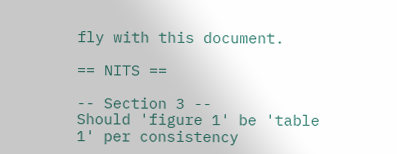fly with this document.

== NITS ==

-- Section 3 --
Should 'figure 1' be 'table 1' per consistency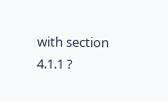with section 4.1.1 ?